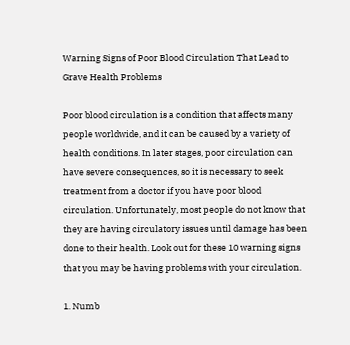Warning Signs of Poor Blood Circulation That Lead to Grave Health Problems

Poor blood circulation is a condition that affects many people worldwide, and it can be caused by a variety of health conditions. In later stages, poor circulation can have severe consequences, so it is necessary to seek treatment from a doctor if you have poor blood circulation. Unfortunately, most people do not know that they are having circulatory issues until damage has been done to their health. Look out for these 10 warning signs that you may be having problems with your circulation.

1. Numb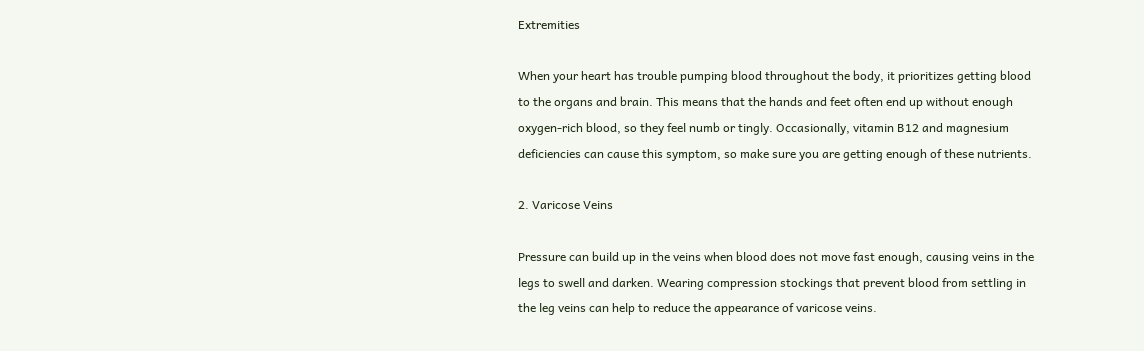Extremities

When your heart has trouble pumping blood throughout the body, it prioritizes getting blood to the organs and brain. This means that the hands and feet often end up without enough oxygen-rich blood, so they feel numb or tingly. Occasionally, vitamin B12 and magnesium deficiencies can cause this symptom, so make sure you are getting enough of these nutrients.

2. Varicose Veins

Pressure can build up in the veins when blood does not move fast enough, causing veins in the legs to swell and darken. Wearing compression stockings that prevent blood from settling in the leg veins can help to reduce the appearance of varicose veins.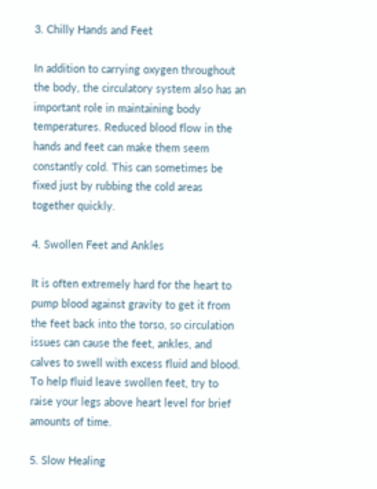3. Chilly Hands and Feet

In addition to carrying oxygen throughout the body, the circulatory system also has an important role in maintaining body temperatures. Reduced blood flow in the hands and feet can make them seem constantly cold. This can sometimes be fixed just by rubbing the cold areas together quickly.

4. Swollen Feet and Ankles

It is often extremely hard for the heart to pump blood against gravity to get it from the feet back into the torso, so circulation issues can cause the feet, ankles, and calves to swell with excess fluid and blood. To help fluid leave swollen feet, try to raise your legs above heart level for brief amounts of time.

5. Slow Healing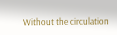Without the circulation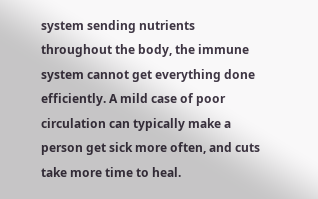system sending nutrients throughout the body, the immune system cannot get everything done efficiently. A mild case of poor circulation can typically make a person get sick more often, and cuts take more time to heal.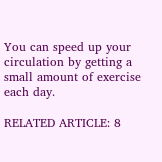You can speed up your circulation by getting a small amount of exercise each day.

RELATED ARTICLE: 8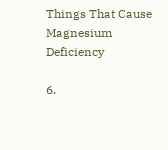Things That Cause Magnesium Deficiency

6.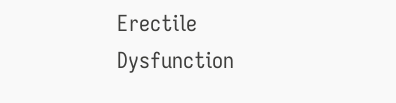Erectile Dysfunction